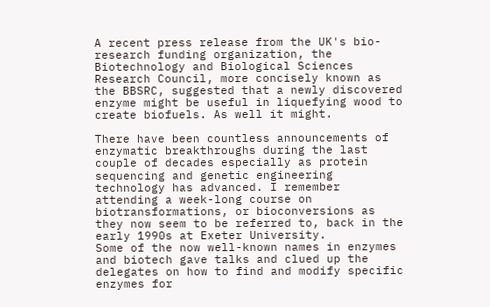A recent press release from the UK's bio-research funding organization, the Biotechnology and Biological Sciences Research Council, more concisely known as the BBSRC, suggested that a newly discovered enzyme might be useful in liquefying wood to create biofuels. As well it might.

There have been countless announcements of enzymatic breakthroughs during the last couple of decades especially as protein sequencing and genetic engineering technology has advanced. I remember attending a week-long course on biotransformations, or bioconversions as they now seem to be referred to, back in the early 1990s at Exeter University.
Some of the now well-known names in enzymes and biotech gave talks and clued up the delegates on how to find and modify specific enzymes for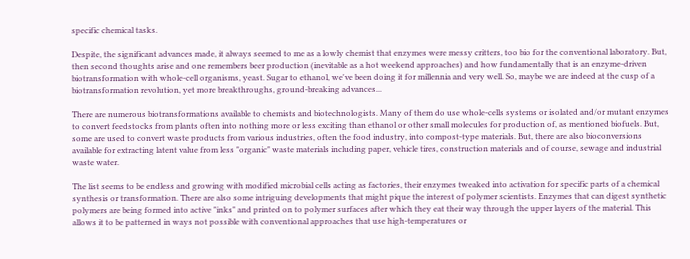specific chemical tasks.

Despite, the significant advances made, it always seemed to me as a lowly chemist that enzymes were messy critters, too bio for the conventional laboratory. But, then second thoughts arise and one remembers beer production (inevitable as a hot weekend approaches) and how fundamentally that is an enzyme-driven biotransformation with whole-cell organisms, yeast. Sugar to ethanol, we've been doing it for millennia and very well. So, maybe we are indeed at the cusp of a biotransformation revolution, yet more breakthroughs, ground-breaking advances...

There are numerous biotransformations available to chemists and biotechnologists. Many of them do use whole-cells systems or isolated and/or mutant enzymes to convert feedstocks from plants often into nothing more or less exciting than ethanol or other small molecules for production of, as mentioned biofuels. But, some are used to convert waste products from various industries, often the food industry, into compost-type materials. But, there are also bioconversions available for extracting latent value from less "organic" waste materials including paper, vehicle tires, construction materials and of course, sewage and industrial waste water.

The list seems to be endless and growing with modified microbial cells acting as factories, their enzymes tweaked into activation for specific parts of a chemical synthesis or transformation. There are also some intriguing developments that might pique the interest of polymer scientists. Enzymes that can digest synthetic polymers are being formed into active "inks" and printed on to polymer surfaces after which they eat their way through the upper layers of the material. This allows it to be patterned in ways not possible with conventional approaches that use high-temperatures or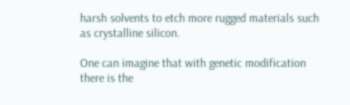harsh solvents to etch more rugged materials such as crystalline silicon.

One can imagine that with genetic modification there is the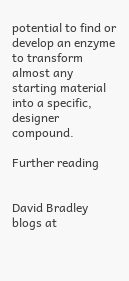potential to find or develop an enzyme to transform almost any starting material into a specific, designer compound.

Further reading


David Bradley blogs at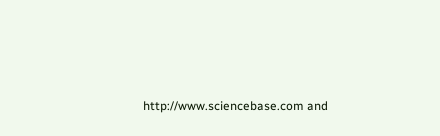http://www.sciencebase.com and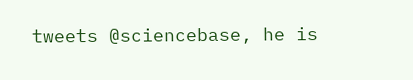tweets @sciencebase, he is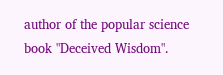author of the popular science book "Deceived Wisdom".